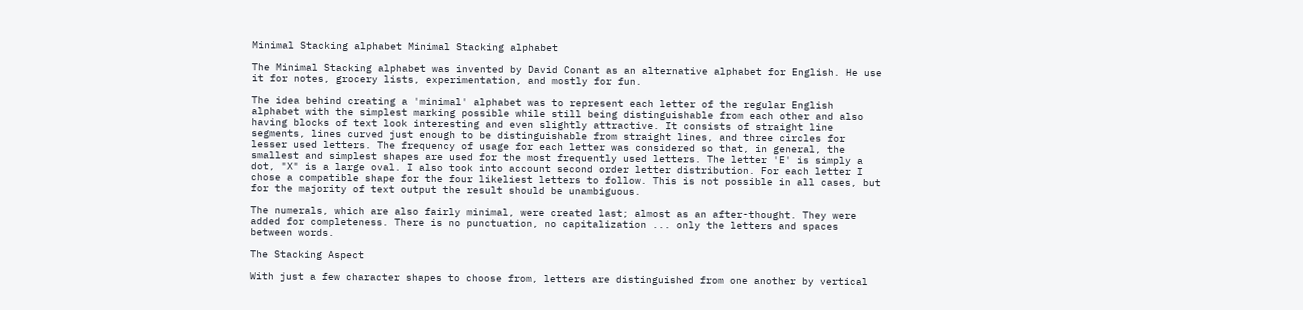Minimal Stacking alphabet Minimal Stacking alphabet

The Minimal Stacking alphabet was invented by David Conant as an alternative alphabet for English. He use it for notes, grocery lists, experimentation, and mostly for fun.

The idea behind creating a 'minimal' alphabet was to represent each letter of the regular English alphabet with the simplest marking possible while still being distinguishable from each other and also having blocks of text look interesting and even slightly attractive. It consists of straight line segments, lines curved just enough to be distinguishable from straight lines, and three circles for lesser used letters. The frequency of usage for each letter was considered so that, in general, the smallest and simplest shapes are used for the most frequently used letters. The letter 'E' is simply a dot, "X" is a large oval. I also took into account second order letter distribution. For each letter I chose a compatible shape for the four likeliest letters to follow. This is not possible in all cases, but for the majority of text output the result should be unambiguous.

The numerals, which are also fairly minimal, were created last; almost as an after-thought. They were added for completeness. There is no punctuation, no capitalization ... only the letters and spaces between words.

The Stacking Aspect

With just a few character shapes to choose from, letters are distinguished from one another by vertical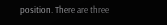position. There are three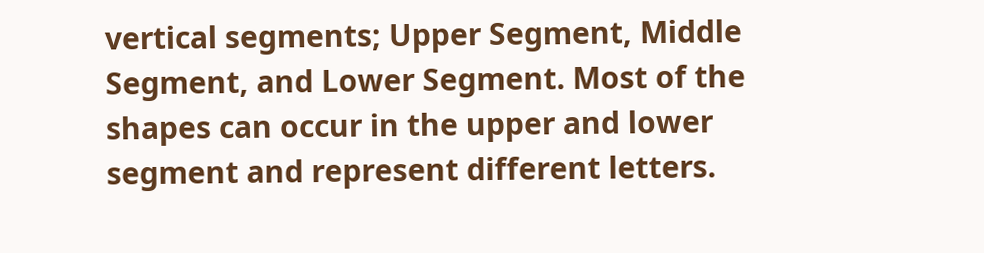vertical segments; Upper Segment, Middle Segment, and Lower Segment. Most of the shapes can occur in the upper and lower segment and represent different letters.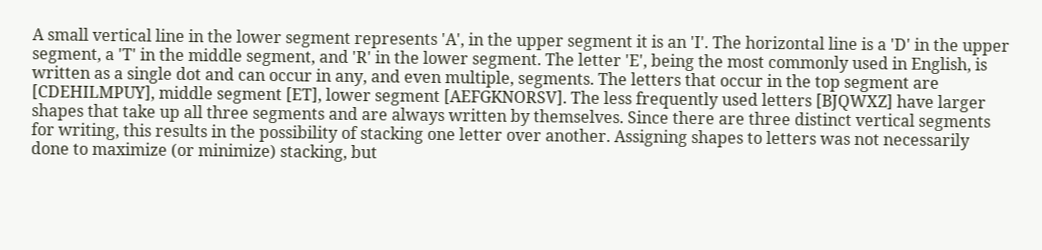A small vertical line in the lower segment represents 'A', in the upper segment it is an 'I'. The horizontal line is a 'D' in the upper segment, a 'T' in the middle segment, and 'R' in the lower segment. The letter 'E', being the most commonly used in English, is written as a single dot and can occur in any, and even multiple, segments. The letters that occur in the top segment are [CDEHILMPUY], middle segment [ET], lower segment [AEFGKNORSV]. The less frequently used letters [BJQWXZ] have larger shapes that take up all three segments and are always written by themselves. Since there are three distinct vertical segments for writing, this results in the possibility of stacking one letter over another. Assigning shapes to letters was not necessarily done to maximize (or minimize) stacking, but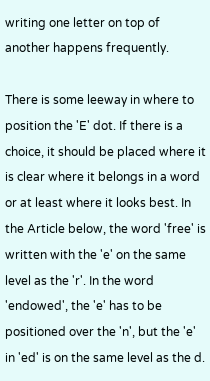writing one letter on top of another happens frequently.

There is some leeway in where to position the 'E' dot. If there is a choice, it should be placed where it is clear where it belongs in a word or at least where it looks best. In the Article below, the word 'free' is written with the 'e' on the same level as the 'r'. In the word 'endowed', the 'e' has to be positioned over the 'n', but the 'e' in 'ed' is on the same level as the d.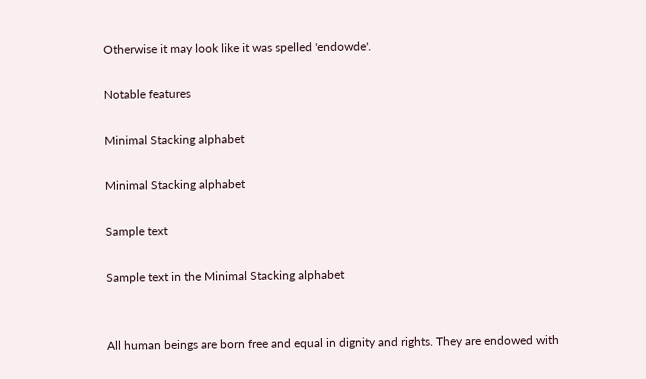Otherwise it may look like it was spelled 'endowde'.

Notable features

Minimal Stacking alphabet

Minimal Stacking alphabet

Sample text

Sample text in the Minimal Stacking alphabet


All human beings are born free and equal in dignity and rights. They are endowed with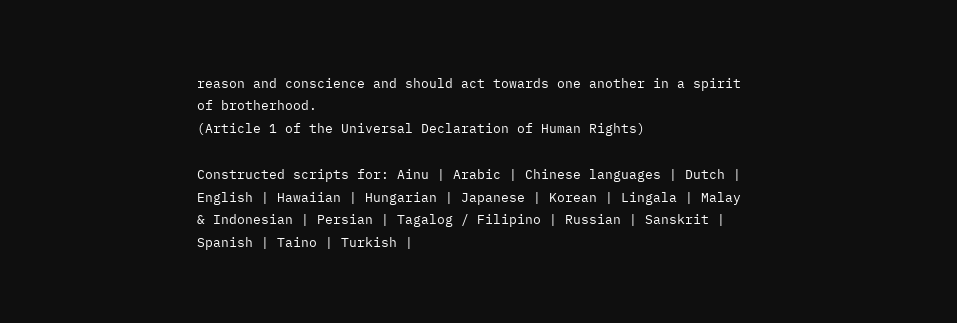reason and conscience and should act towards one another in a spirit of brotherhood.
(Article 1 of the Universal Declaration of Human Rights)

Constructed scripts for: Ainu | Arabic | Chinese languages | Dutch | English | Hawaiian | Hungarian | Japanese | Korean | Lingala | Malay & Indonesian | Persian | Tagalog / Filipino | Russian | Sanskrit | Spanish | Taino | Turkish |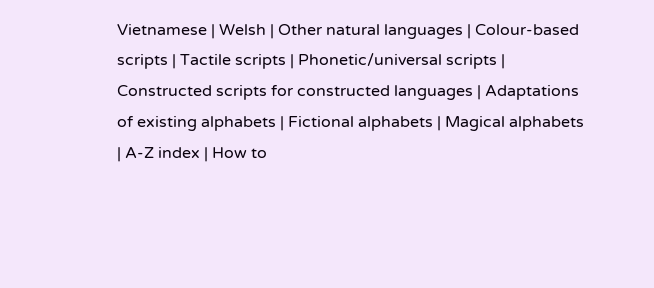Vietnamese | Welsh | Other natural languages | Colour-based scripts | Tactile scripts | Phonetic/universal scripts | Constructed scripts for constructed languages | Adaptations of existing alphabets | Fictional alphabets | Magical alphabets | A-Z index | How to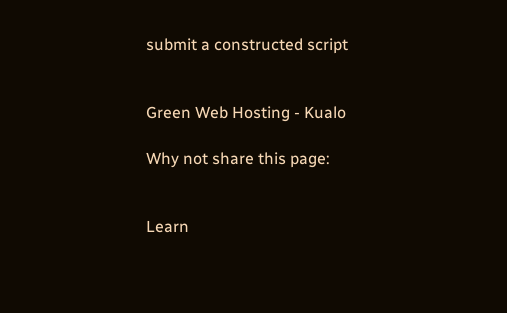submit a constructed script


Green Web Hosting - Kualo

Why not share this page:


Learn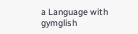a Language with gymglish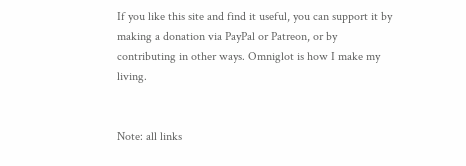If you like this site and find it useful, you can support it by making a donation via PayPal or Patreon, or by contributing in other ways. Omniglot is how I make my living.


Note: all links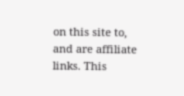on this site to, and are affiliate links. This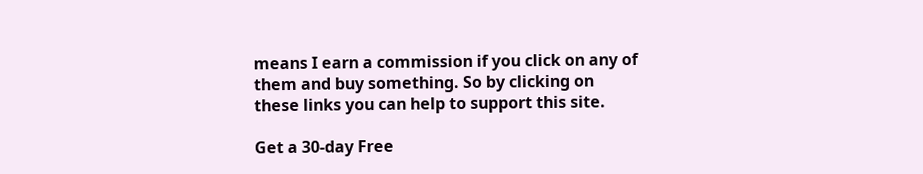means I earn a commission if you click on any of them and buy something. So by clicking on these links you can help to support this site.

Get a 30-day Free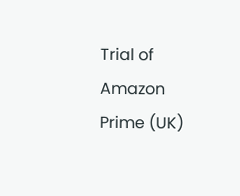Trial of Amazon Prime (UK)